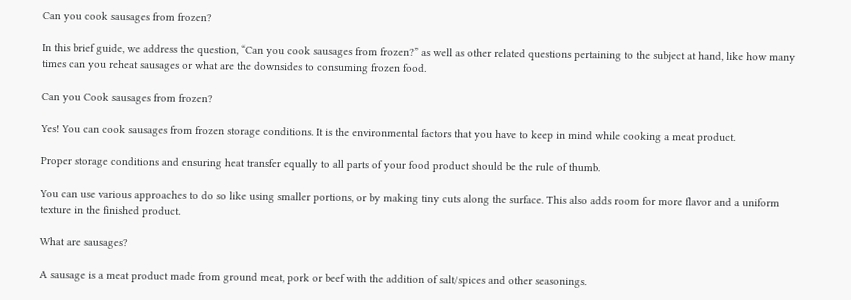Can you cook sausages from frozen?

In this brief guide, we address the question, “Can you cook sausages from frozen?” as well as other related questions pertaining to the subject at hand, like how many times can you reheat sausages or what are the downsides to consuming frozen food.

Can you Cook sausages from frozen?

Yes! You can cook sausages from frozen storage conditions. It is the environmental factors that you have to keep in mind while cooking a meat product.

Proper storage conditions and ensuring heat transfer equally to all parts of your food product should be the rule of thumb.

You can use various approaches to do so like using smaller portions, or by making tiny cuts along the surface. This also adds room for more flavor and a uniform texture in the finished product.

What are sausages?

A sausage is a meat product made from ground meat, pork or beef with the addition of salt/spices and other seasonings.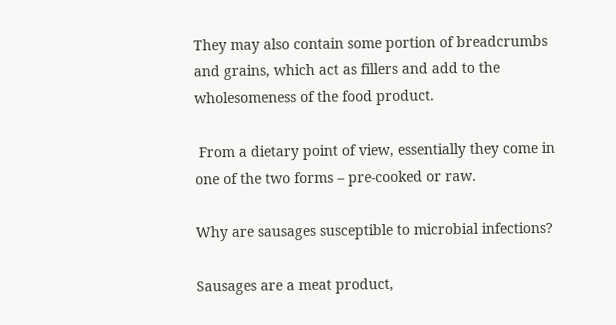They may also contain some portion of breadcrumbs and grains, which act as fillers and add to the wholesomeness of the food product.

 From a dietary point of view, essentially they come in one of the two forms – pre-cooked or raw.

Why are sausages susceptible to microbial infections?

Sausages are a meat product,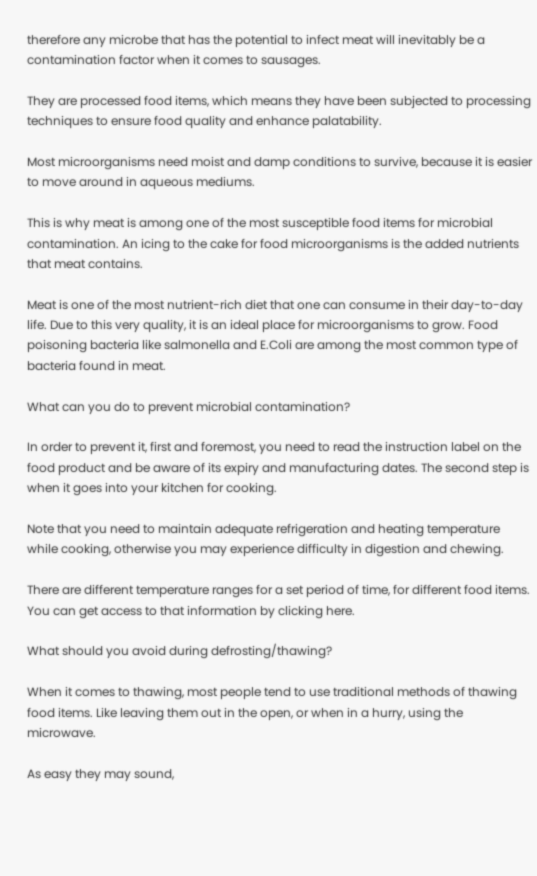therefore any microbe that has the potential to infect meat will inevitably be a contamination factor when it comes to sausages.

They are processed food items, which means they have been subjected to processing techniques to ensure food quality and enhance palatability.

Most microorganisms need moist and damp conditions to survive, because it is easier to move around in aqueous mediums.

This is why meat is among one of the most susceptible food items for microbial contamination. An icing to the cake for food microorganisms is the added nutrients that meat contains.

Meat is one of the most nutrient-rich diet that one can consume in their day-to-day life. Due to this very quality, it is an ideal place for microorganisms to grow. Food poisoning bacteria like salmonella and E.Coli are among the most common type of bacteria found in meat.

What can you do to prevent microbial contamination?

In order to prevent it, first and foremost, you need to read the instruction label on the food product and be aware of its expiry and manufacturing dates. The second step is when it goes into your kitchen for cooking.

Note that you need to maintain adequate refrigeration and heating temperature while cooking, otherwise you may experience difficulty in digestion and chewing.

There are different temperature ranges for a set period of time, for different food items. You can get access to that information by clicking here.

What should you avoid during defrosting/thawing?

When it comes to thawing, most people tend to use traditional methods of thawing food items. Like leaving them out in the open, or when in a hurry, using the microwave.

As easy they may sound,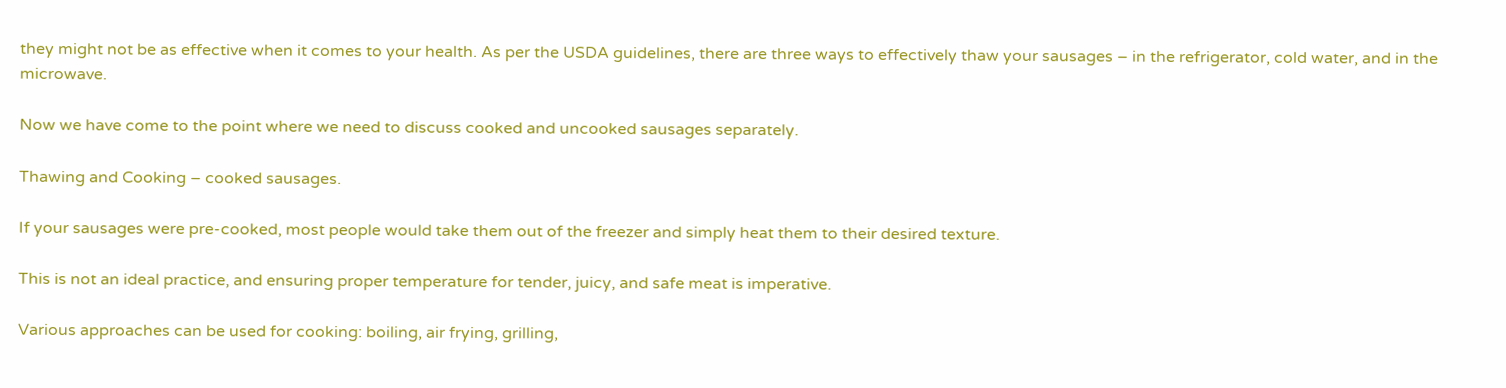they might not be as effective when it comes to your health. As per the USDA guidelines, there are three ways to effectively thaw your sausages – in the refrigerator, cold water, and in the microwave.

Now we have come to the point where we need to discuss cooked and uncooked sausages separately.

Thawing and Cooking – cooked sausages.

If your sausages were pre-cooked, most people would take them out of the freezer and simply heat them to their desired texture.

This is not an ideal practice, and ensuring proper temperature for tender, juicy, and safe meat is imperative.

Various approaches can be used for cooking: boiling, air frying, grilling,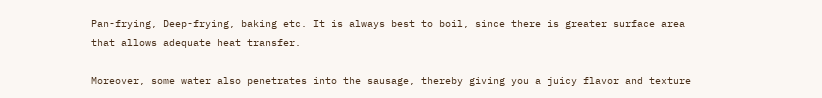Pan-frying, Deep-frying, baking etc. It is always best to boil, since there is greater surface area that allows adequate heat transfer.

Moreover, some water also penetrates into the sausage, thereby giving you a juicy flavor and texture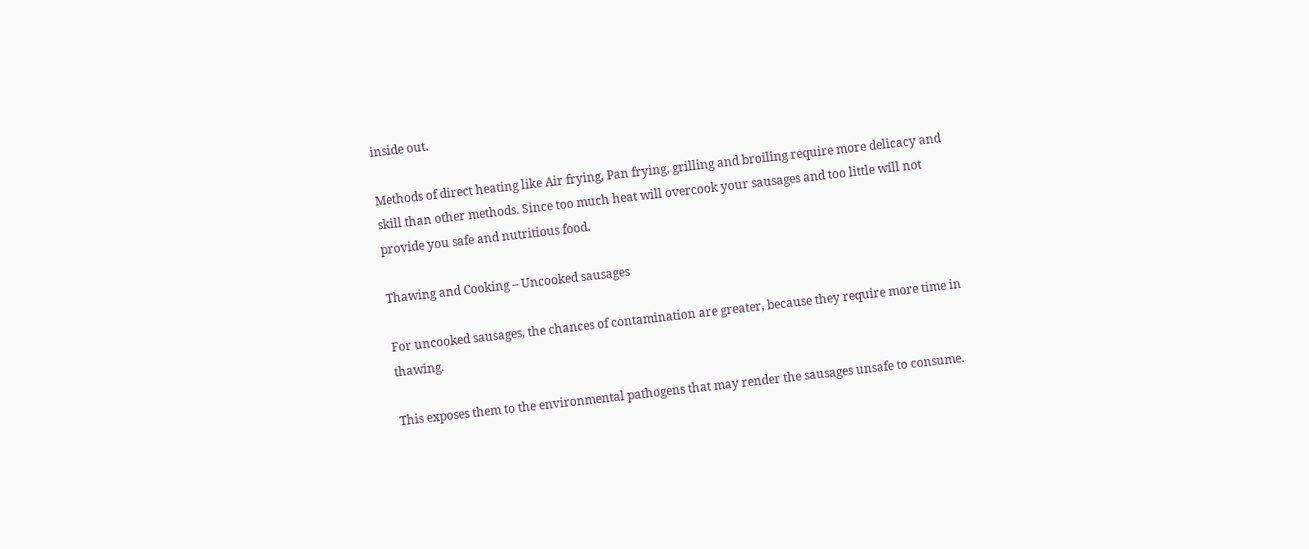inside out.

Methods of direct heating like Air frying, Pan frying, grilling and broiling require more delicacy and skill than other methods. Since too much heat will overcook your sausages and too little will not provide you safe and nutritious food.

Thawing and Cooking – Uncooked sausages

For uncooked sausages, the chances of contamination are greater, because they require more time in thawing.

This exposes them to the environmental pathogens that may render the sausages unsafe to consume.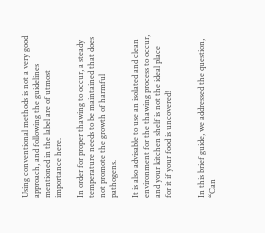Using conventional methods is not a very good approach, and following the guidelines mentioned in the label are of utmost importance here.

In order for proper thawing to occur, a steady temperature needs to be maintained that does not promote the growth of harmful pathogens.

It is also advisable to use an isolated and clean environment for the thawing process to occur, and your kitchen shelf is not the ideal place for it if your food is uncovered!


In this brief guide, we addressed the question, “Can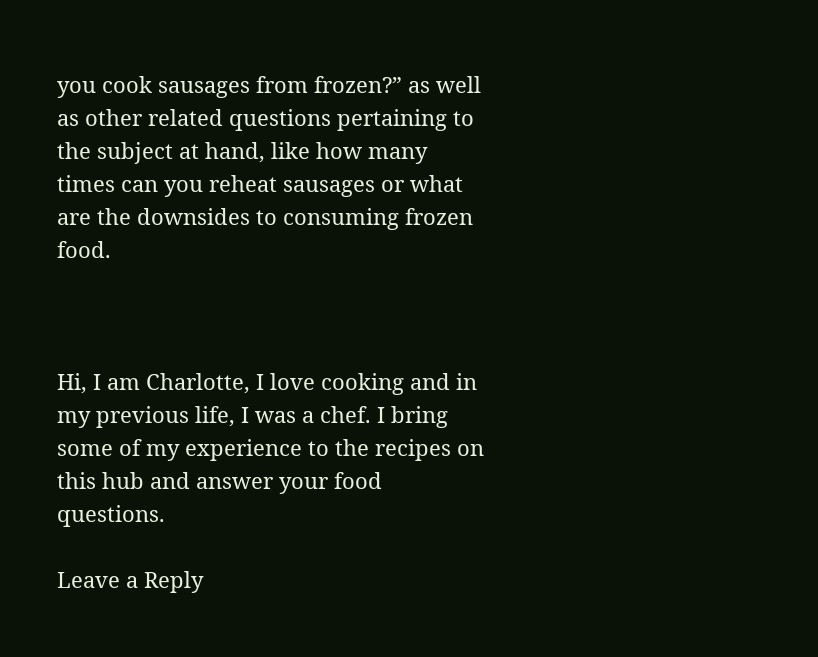you cook sausages from frozen?” as well as other related questions pertaining to the subject at hand, like how many times can you reheat sausages or what are the downsides to consuming frozen food.



Hi, I am Charlotte, I love cooking and in my previous life, I was a chef. I bring some of my experience to the recipes on this hub and answer your food questions.

Leave a Reply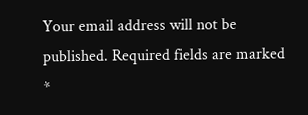Your email address will not be published. Required fields are marked *